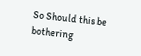So Should this be bothering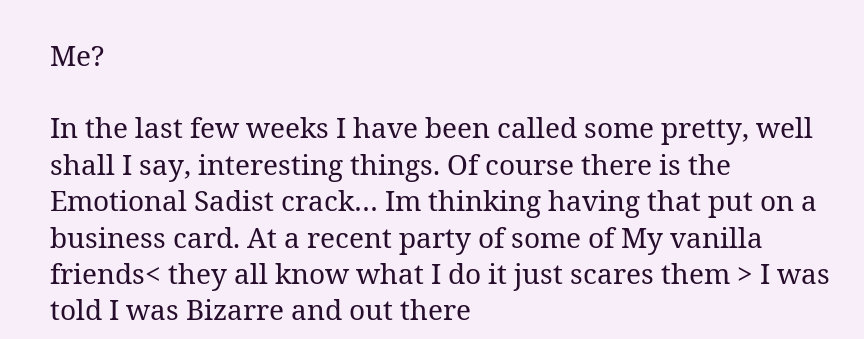Me?

In the last few weeks I have been called some pretty, well shall I say, interesting things. Of course there is the Emotional Sadist crack… Im thinking having that put on a business card. At a recent party of some of My vanilla friends< they all know what I do it just scares them > I was told I was Bizarre and out there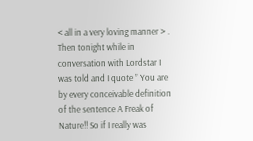< all in a very loving manner > . Then tonight while in conversation with Lordstar I was told and I quote ” You are by every conceivable definition of the sentence A Freak of Nature!! So if I really was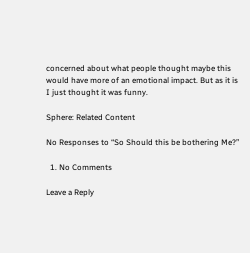concerned about what people thought maybe this would have more of an emotional impact. But as it is I just thought it was funny.

Sphere: Related Content

No Responses to “So Should this be bothering Me?”

  1. No Comments

Leave a Reply